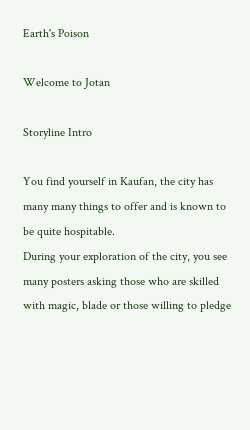Earth's Poison

Welcome to Jotan

Storyline Intro

You find yourself in Kaufan, the city has many many things to offer and is known to be quite hospitable.
During your exploration of the city, you see many posters asking those who are skilled with magic, blade or those willing to pledge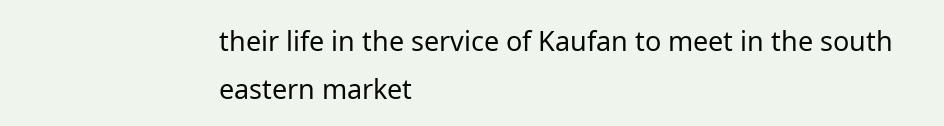their life in the service of Kaufan to meet in the south eastern market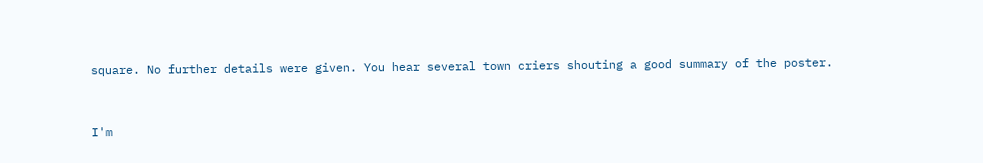square. No further details were given. You hear several town criers shouting a good summary of the poster.



I'm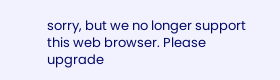sorry, but we no longer support this web browser. Please upgrade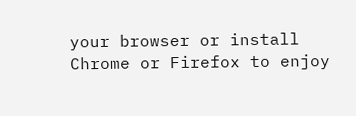your browser or install Chrome or Firefox to enjoy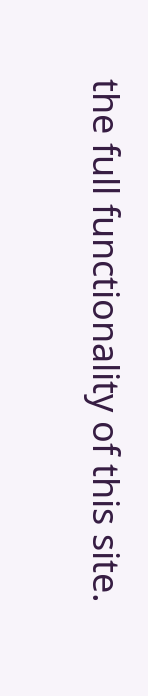the full functionality of this site.